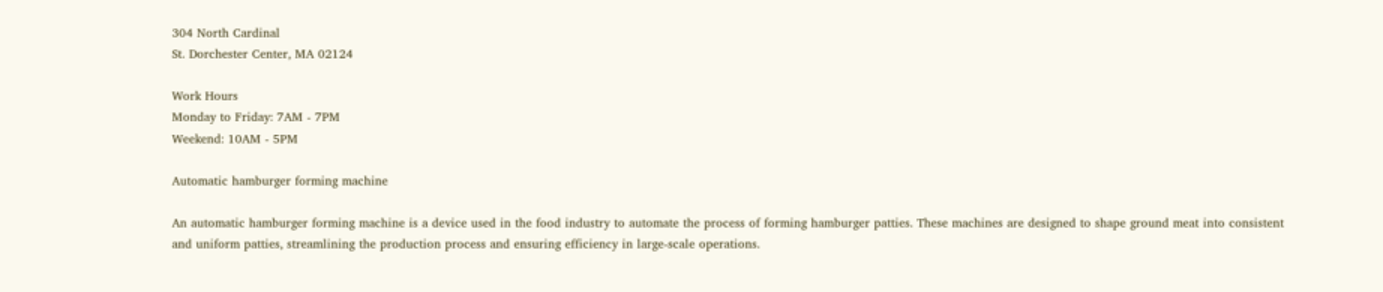304 North Cardinal
St. Dorchester Center, MA 02124

Work Hours
Monday to Friday: 7AM - 7PM
Weekend: 10AM - 5PM

Automatic hamburger forming machine

An automatic hamburger forming machine is a device used in the food industry to automate the process of forming hamburger patties. These machines are designed to shape ground meat into consistent and uniform patties, streamlining the production process and ensuring efficiency in large-scale operations.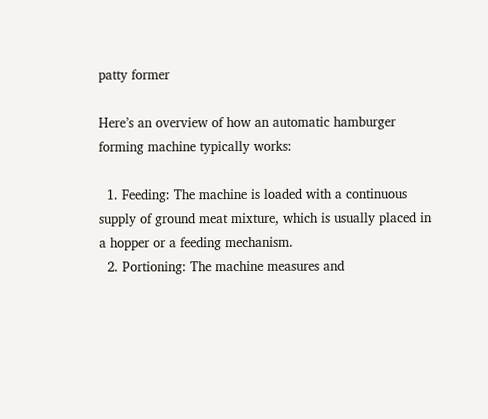patty former

Here’s an overview of how an automatic hamburger forming machine typically works:

  1. Feeding: The machine is loaded with a continuous supply of ground meat mixture, which is usually placed in a hopper or a feeding mechanism.
  2. Portioning: The machine measures and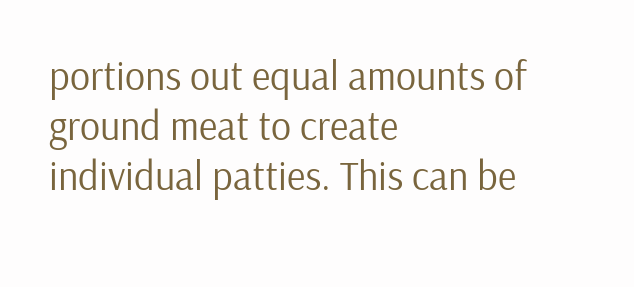portions out equal amounts of ground meat to create individual patties. This can be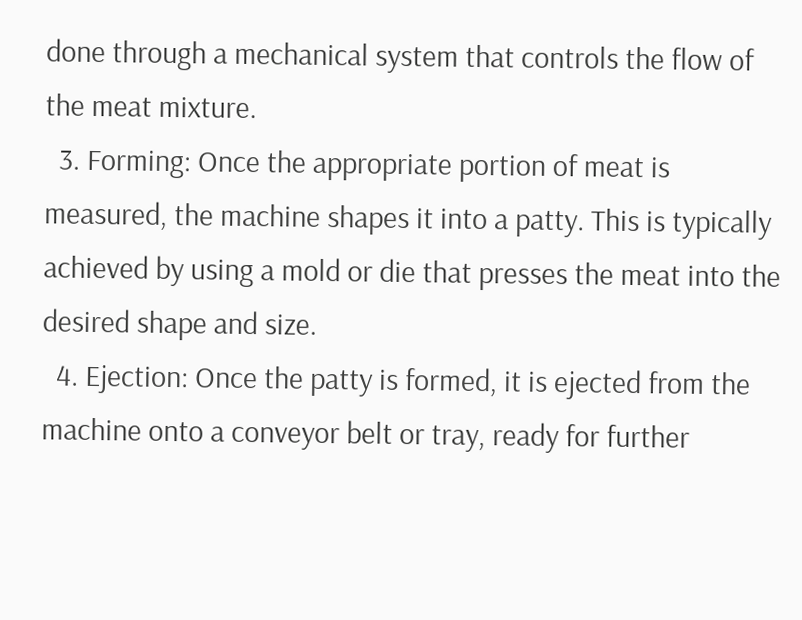done through a mechanical system that controls the flow of the meat mixture.
  3. Forming: Once the appropriate portion of meat is measured, the machine shapes it into a patty. This is typically achieved by using a mold or die that presses the meat into the desired shape and size.
  4. Ejection: Once the patty is formed, it is ejected from the machine onto a conveyor belt or tray, ready for further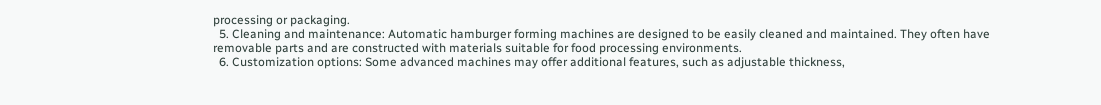processing or packaging.
  5. Cleaning and maintenance: Automatic hamburger forming machines are designed to be easily cleaned and maintained. They often have removable parts and are constructed with materials suitable for food processing environments.
  6. Customization options: Some advanced machines may offer additional features, such as adjustable thickness,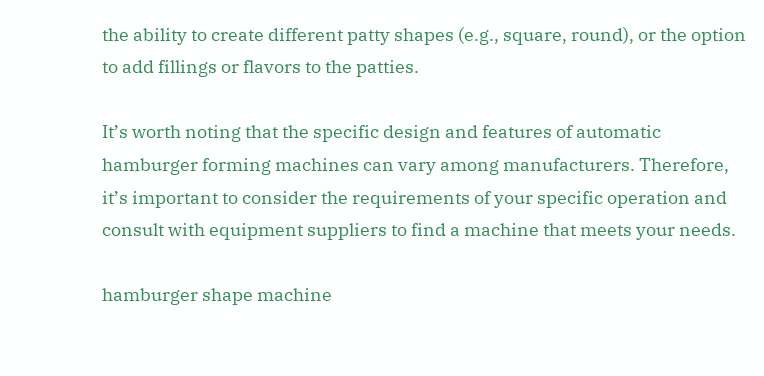the ability to create different patty shapes (e.g., square, round), or the option to add fillings or flavors to the patties.

It’s worth noting that the specific design and features of automatic hamburger forming machines can vary among manufacturers. Therefore, it’s important to consider the requirements of your specific operation and consult with equipment suppliers to find a machine that meets your needs.

hamburger shape machine